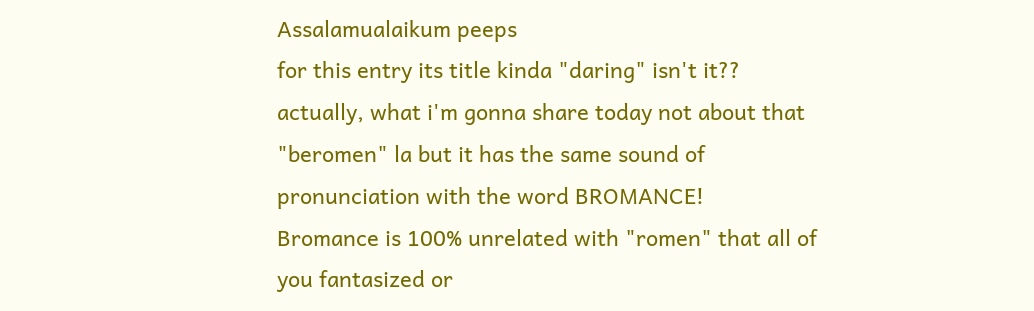Assalamualaikum peeps
for this entry its title kinda "daring" isn't it??
actually, what i'm gonna share today not about that "beromen" la but it has the same sound of pronunciation with the word BROMANCE!
Bromance is 100% unrelated with "romen" that all of you fantasized or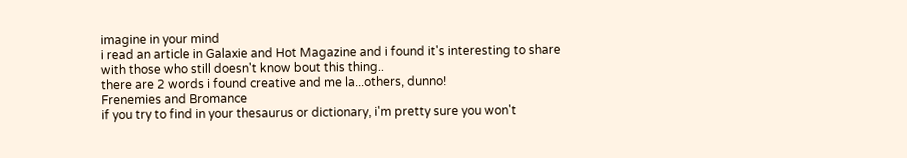imagine in your mind
i read an article in Galaxie and Hot Magazine and i found it's interesting to share with those who still doesn't know bout this thing..
there are 2 words i found creative and me la...others, dunno!
Frenemies and Bromance
if you try to find in your thesaurus or dictionary, i'm pretty sure you won't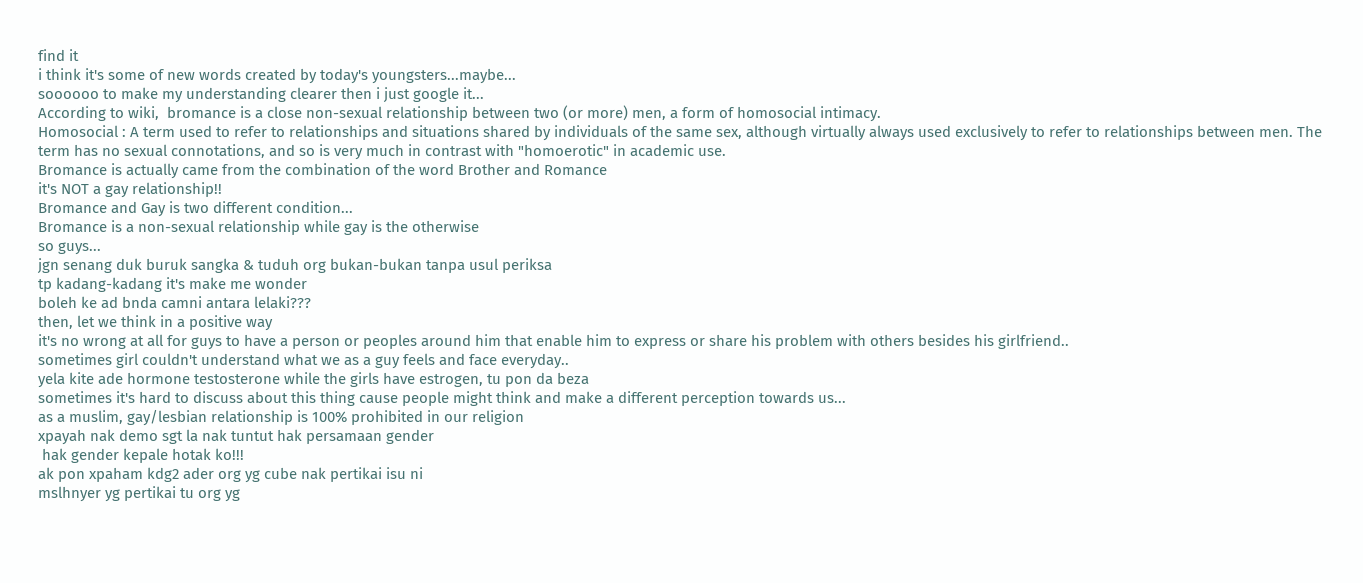find it
i think it's some of new words created by today's youngsters...maybe...
soooooo to make my understanding clearer then i just google it...
According to wiki,  bromance is a close non-sexual relationship between two (or more) men, a form of homosocial intimacy.
Homosocial : A term used to refer to relationships and situations shared by individuals of the same sex, although virtually always used exclusively to refer to relationships between men. The term has no sexual connotations, and so is very much in contrast with "homoerotic" in academic use.
Bromance is actually came from the combination of the word Brother and Romance
it's NOT a gay relationship!!
Bromance and Gay is two different condition...
Bromance is a non-sexual relationship while gay is the otherwise
so guys...
jgn senang duk buruk sangka & tuduh org bukan-bukan tanpa usul periksa
tp kadang-kadang it's make me wonder
boleh ke ad bnda camni antara lelaki???
then, let we think in a positive way
it's no wrong at all for guys to have a person or peoples around him that enable him to express or share his problem with others besides his girlfriend..
sometimes girl couldn't understand what we as a guy feels and face everyday..
yela kite ade hormone testosterone while the girls have estrogen, tu pon da beza
sometimes it's hard to discuss about this thing cause people might think and make a different perception towards us...
as a muslim, gay/lesbian relationship is 100% prohibited in our religion
xpayah nak demo sgt la nak tuntut hak persamaan gender
 hak gender kepale hotak ko!!!
ak pon xpaham kdg2 ader org yg cube nak pertikai isu ni
mslhnyer yg pertikai tu org yg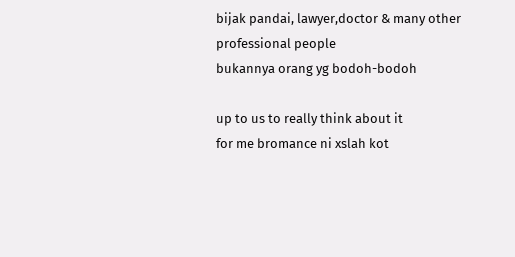bijak pandai, lawyer,doctor & many other professional people
bukannya orang yg bodoh-bodoh

up to us to really think about it
for me bromance ni xslah kot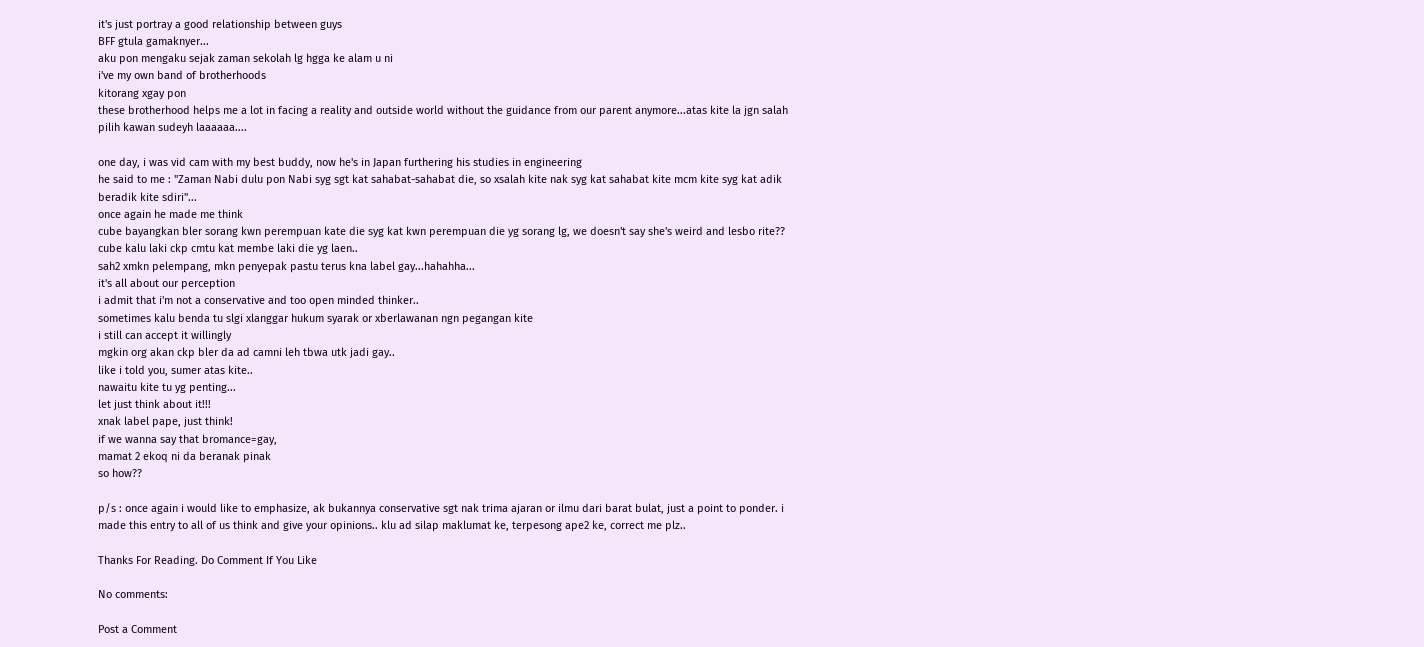it's just portray a good relationship between guys
BFF gtula gamaknyer...
aku pon mengaku sejak zaman sekolah lg hgga ke alam u ni
i've my own band of brotherhoods
kitorang xgay pon
these brotherhood helps me a lot in facing a reality and outside world without the guidance from our parent anymore...atas kite la jgn salah pilih kawan sudeyh laaaaaa....

one day, i was vid cam with my best buddy, now he's in Japan furthering his studies in engineering
he said to me : "Zaman Nabi dulu pon Nabi syg sgt kat sahabat-sahabat die, so xsalah kite nak syg kat sahabat kite mcm kite syg kat adik beradik kite sdiri"...
once again he made me think
cube bayangkan bler sorang kwn perempuan kate die syg kat kwn perempuan die yg sorang lg, we doesn't say she's weird and lesbo rite??
cube kalu laki ckp cmtu kat membe laki die yg laen..
sah2 xmkn pelempang, mkn penyepak pastu terus kna label gay...hahahha...
it's all about our perception
i admit that i'm not a conservative and too open minded thinker..
sometimes kalu benda tu slgi xlanggar hukum syarak or xberlawanan ngn pegangan kite
i still can accept it willingly
mgkin org akan ckp bler da ad camni leh tbwa utk jadi gay..
like i told you, sumer atas kite..
nawaitu kite tu yg penting...
let just think about it!!!
xnak label pape, just think!
if we wanna say that bromance=gay,
mamat 2 ekoq ni da beranak pinak
so how??

p/s : once again i would like to emphasize, ak bukannya conservative sgt nak trima ajaran or ilmu dari barat bulat, just a point to ponder. i made this entry to all of us think and give your opinions.. klu ad silap maklumat ke, terpesong ape2 ke, correct me plz..

Thanks For Reading. Do Comment If You Like

No comments:

Post a Comment